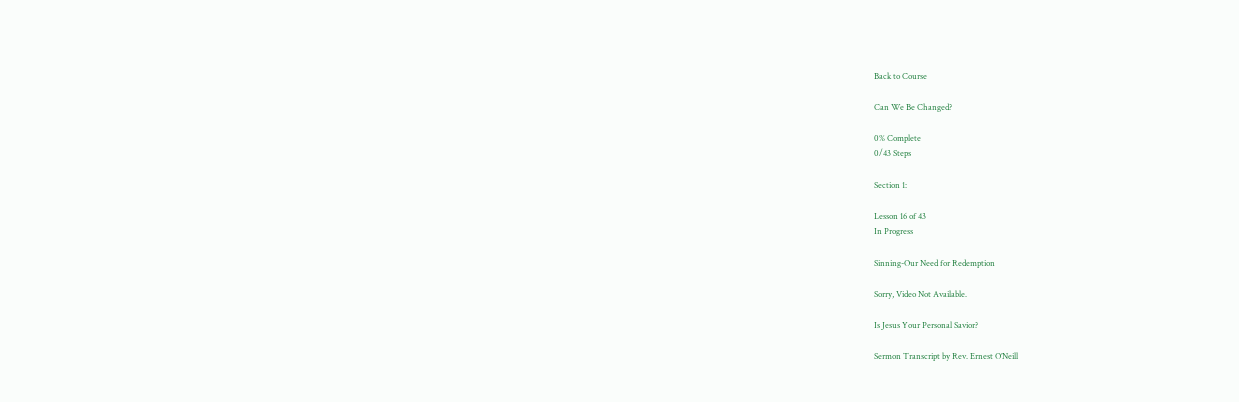Back to Course

Can We Be Changed?

0% Complete
0/43 Steps

Section 1:

Lesson 16 of 43
In Progress

Sinning-Our Need for Redemption

Sorry, Video Not Available.

Is Jesus Your Personal Savior?

Sermon Transcript by Rev. Ernest O’Neill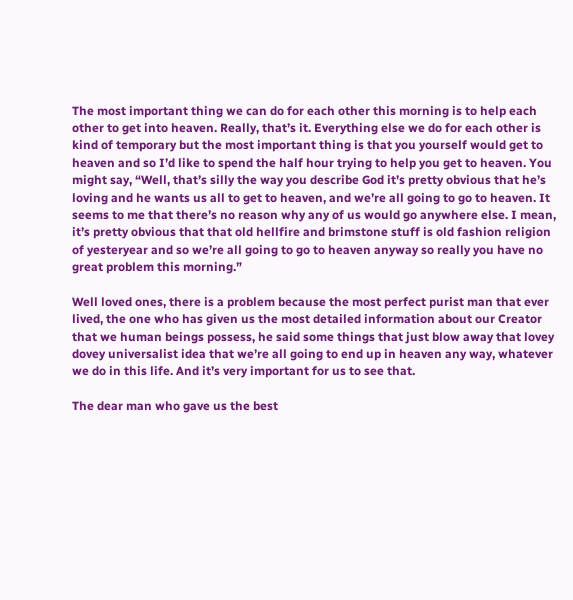The most important thing we can do for each other this morning is to help each other to get into heaven. Really, that’s it. Everything else we do for each other is kind of temporary but the most important thing is that you yourself would get to heaven and so I’d like to spend the half hour trying to help you get to heaven. You might say, “Well, that’s silly the way you describe God it’s pretty obvious that he’s loving and he wants us all to get to heaven, and we’re all going to go to heaven. It seems to me that there’s no reason why any of us would go anywhere else. I mean, it’s pretty obvious that that old hellfire and brimstone stuff is old fashion religion of yesteryear and so we’re all going to go to heaven anyway so really you have no great problem this morning.”

Well loved ones, there is a problem because the most perfect purist man that ever lived, the one who has given us the most detailed information about our Creator that we human beings possess, he said some things that just blow away that lovey dovey universalist idea that we’re all going to end up in heaven any way, whatever we do in this life. And it’s very important for us to see that.

The dear man who gave us the best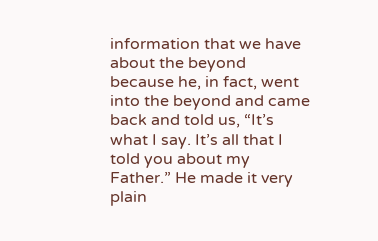information that we have about the beyond because he, in fact, went into the beyond and came back and told us, “It’s what I say. It’s all that I told you about my Father.” He made it very plain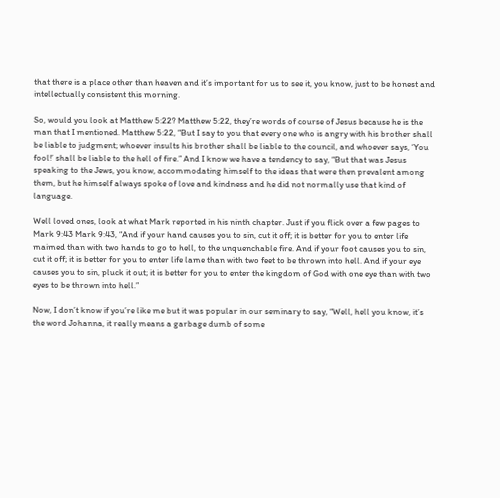that there is a place other than heaven and it’s important for us to see it, you know, just to be honest and intellectually consistent this morning.

So, would you look at Matthew 5:22? Matthew 5:22, they’re words of course of Jesus because he is the man that I mentioned. Matthew 5:22, “But I say to you that every one who is angry with his brother shall be liable to judgment; whoever insults his brother shall be liable to the council, and whoever says, ‘You fool!’ shall be liable to the hell of fire.” And I know we have a tendency to say, “But that was Jesus speaking to the Jews, you know, accommodating himself to the ideas that were then prevalent among them, but he himself always spoke of love and kindness and he did not normally use that kind of language.

Well loved ones, look at what Mark reported in his ninth chapter. Just if you flick over a few pages to Mark 9:43 Mark 9:43, “And if your hand causes you to sin, cut it off; it is better for you to enter life maimed than with two hands to go to hell, to the unquenchable fire. And if your foot causes you to sin, cut it off; it is better for you to enter life lame than with two feet to be thrown into hell. And if your eye causes you to sin, pluck it out; it is better for you to enter the kingdom of God with one eye than with two eyes to be thrown into hell.”

Now, I don’t know if you’re like me but it was popular in our seminary to say, “Well, hell you know, it’s the word Johanna, it really means a garbage dumb of some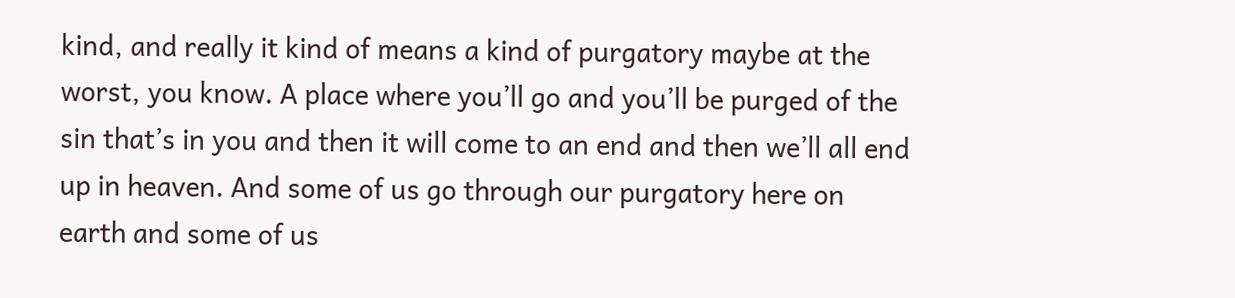kind, and really it kind of means a kind of purgatory maybe at the worst, you know. A place where you’ll go and you’ll be purged of the sin that’s in you and then it will come to an end and then we’ll all end up in heaven. And some of us go through our purgatory here on earth and some of us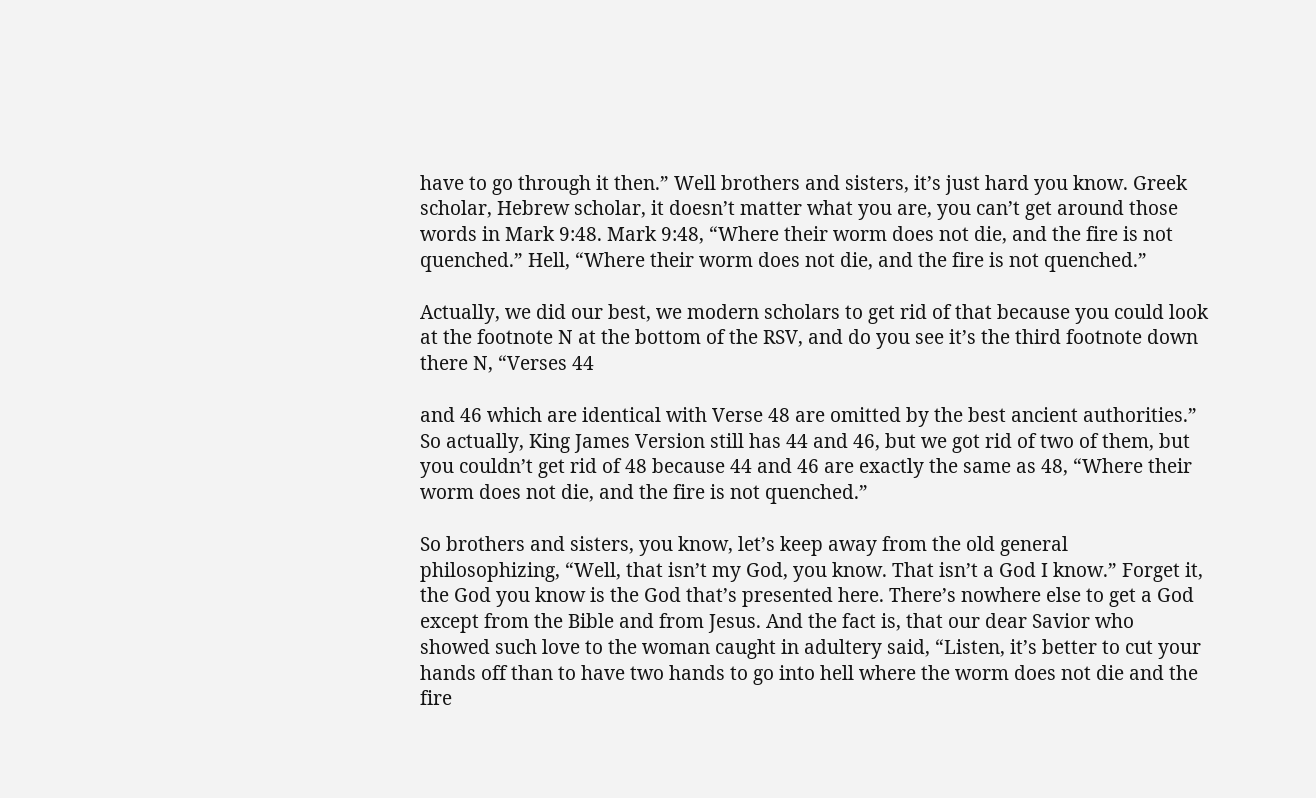have to go through it then.” Well brothers and sisters, it’s just hard you know. Greek scholar, Hebrew scholar, it doesn’t matter what you are, you can’t get around those words in Mark 9:48. Mark 9:48, “Where their worm does not die, and the fire is not quenched.” Hell, “Where their worm does not die, and the fire is not quenched.”

Actually, we did our best, we modern scholars to get rid of that because you could look at the footnote N at the bottom of the RSV, and do you see it’s the third footnote down there N, “Verses 44

and 46 which are identical with Verse 48 are omitted by the best ancient authorities.” So actually, King James Version still has 44 and 46, but we got rid of two of them, but you couldn’t get rid of 48 because 44 and 46 are exactly the same as 48, “Where their worm does not die, and the fire is not quenched.”

So brothers and sisters, you know, let’s keep away from the old general philosophizing, “Well, that isn’t my God, you know. That isn’t a God I know.” Forget it, the God you know is the God that’s presented here. There’s nowhere else to get a God except from the Bible and from Jesus. And the fact is, that our dear Savior who showed such love to the woman caught in adultery said, “Listen, it’s better to cut your hands off than to have two hands to go into hell where the worm does not die and the fire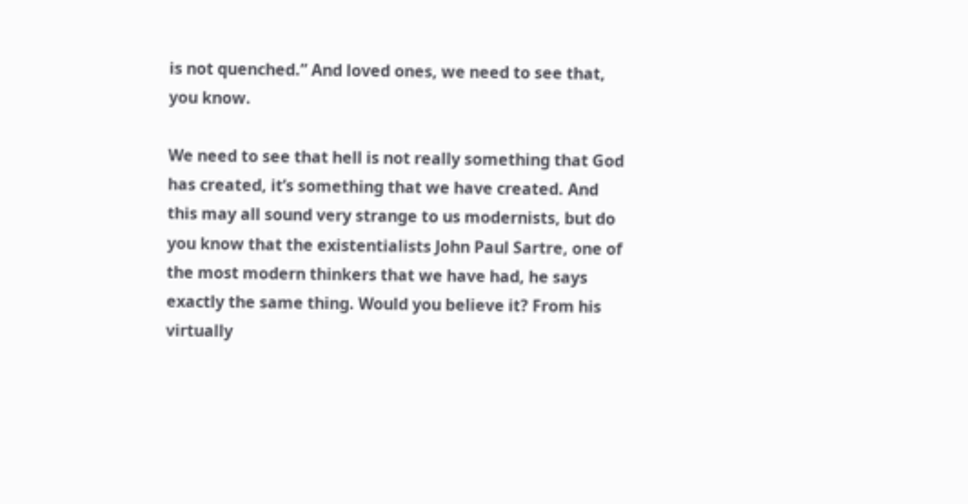is not quenched.” And loved ones, we need to see that, you know.

We need to see that hell is not really something that God has created, it’s something that we have created. And this may all sound very strange to us modernists, but do you know that the existentialists John Paul Sartre, one of the most modern thinkers that we have had, he says exactly the same thing. Would you believe it? From his virtually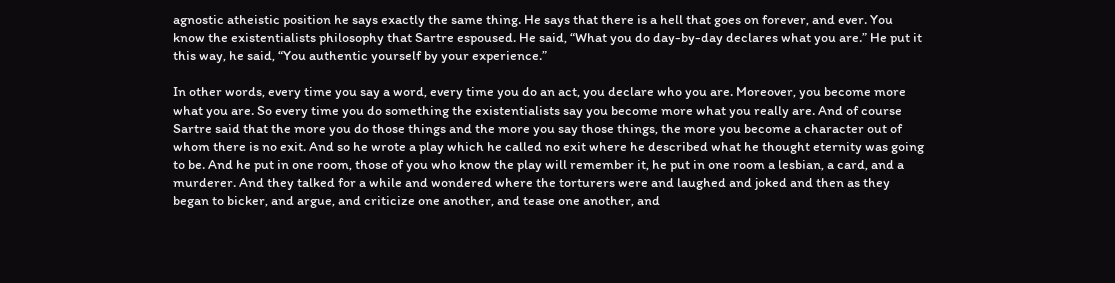agnostic atheistic position he says exactly the same thing. He says that there is a hell that goes on forever, and ever. You know the existentialists philosophy that Sartre espoused. He said, “What you do day-by-day declares what you are.” He put it this way, he said, “You authentic yourself by your experience.”

In other words, every time you say a word, every time you do an act, you declare who you are. Moreover, you become more what you are. So every time you do something the existentialists say you become more what you really are. And of course Sartre said that the more you do those things and the more you say those things, the more you become a character out of whom there is no exit. And so he wrote a play which he called no exit where he described what he thought eternity was going to be. And he put in one room, those of you who know the play will remember it, he put in one room a lesbian, a card, and a murderer. And they talked for a while and wondered where the torturers were and laughed and joked and then as they began to bicker, and argue, and criticize one another, and tease one another, and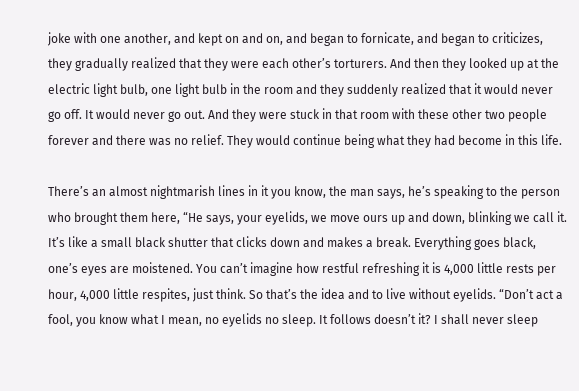joke with one another, and kept on and on, and began to fornicate, and began to criticizes, they gradually realized that they were each other’s torturers. And then they looked up at the electric light bulb, one light bulb in the room and they suddenly realized that it would never go off. It would never go out. And they were stuck in that room with these other two people forever and there was no relief. They would continue being what they had become in this life.

There’s an almost nightmarish lines in it you know, the man says, he’s speaking to the person who brought them here, “He says, your eyelids, we move ours up and down, blinking we call it. It’s like a small black shutter that clicks down and makes a break. Everything goes black, one’s eyes are moistened. You can’t imagine how restful refreshing it is 4,000 little rests per hour, 4,000 little respites, just think. So that’s the idea and to live without eyelids. “Don’t act a fool, you know what I mean, no eyelids no sleep. It follows doesn’t it? I shall never sleep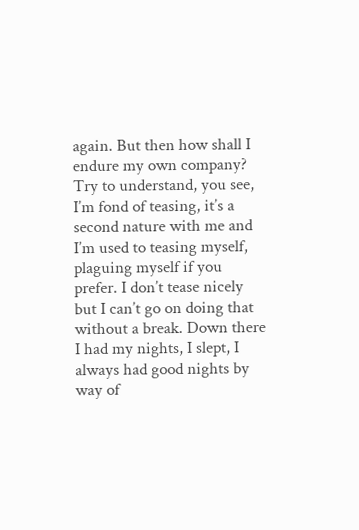again. But then how shall I endure my own company? Try to understand, you see, I’m fond of teasing, it’s a second nature with me and I’m used to teasing myself, plaguing myself if you prefer. I don’t tease nicely but I can’t go on doing that without a break. Down there I had my nights, I slept, I always had good nights by way of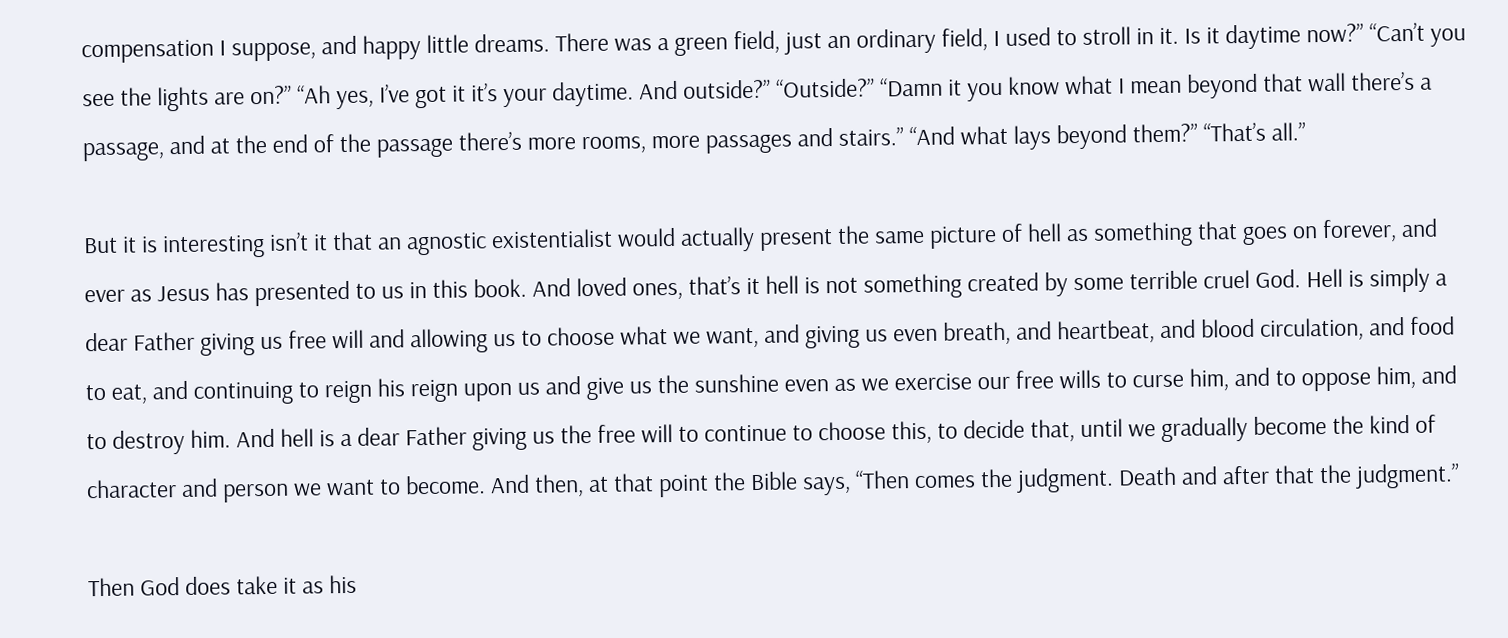compensation I suppose, and happy little dreams. There was a green field, just an ordinary field, I used to stroll in it. Is it daytime now?” “Can’t you see the lights are on?” “Ah yes, I’ve got it it’s your daytime. And outside?” “Outside?” “Damn it you know what I mean beyond that wall there’s a passage, and at the end of the passage there’s more rooms, more passages and stairs.” “And what lays beyond them?” “That’s all.”

But it is interesting isn’t it that an agnostic existentialist would actually present the same picture of hell as something that goes on forever, and ever as Jesus has presented to us in this book. And loved ones, that’s it hell is not something created by some terrible cruel God. Hell is simply a dear Father giving us free will and allowing us to choose what we want, and giving us even breath, and heartbeat, and blood circulation, and food to eat, and continuing to reign his reign upon us and give us the sunshine even as we exercise our free wills to curse him, and to oppose him, and to destroy him. And hell is a dear Father giving us the free will to continue to choose this, to decide that, until we gradually become the kind of character and person we want to become. And then, at that point the Bible says, “Then comes the judgment. Death and after that the judgment.”

Then God does take it as his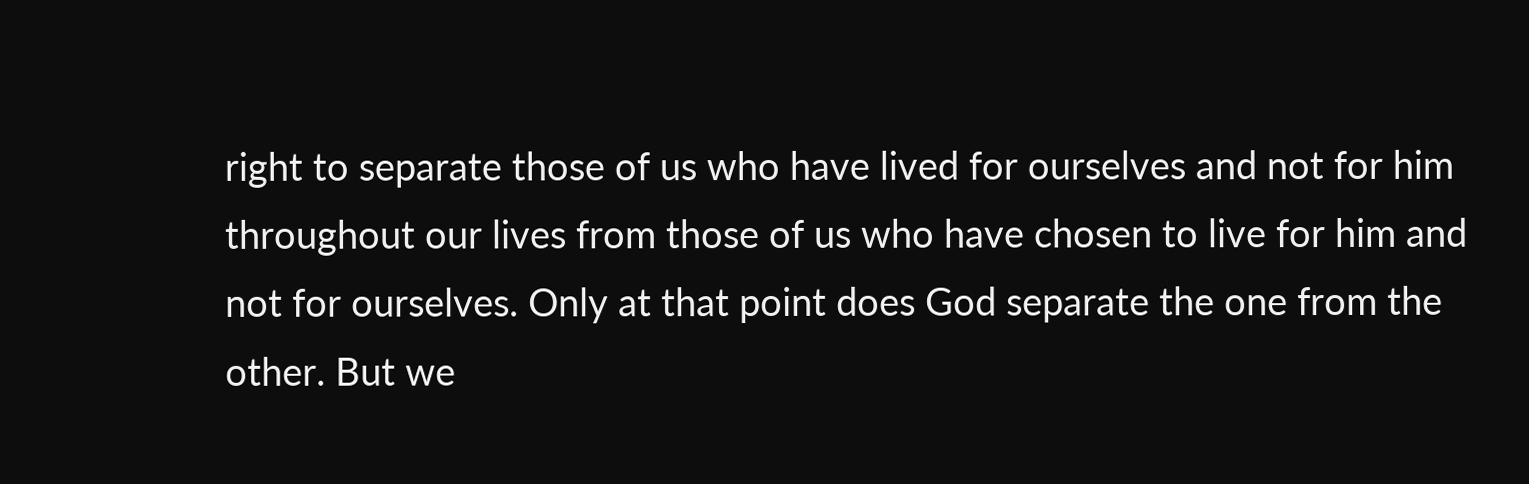right to separate those of us who have lived for ourselves and not for him throughout our lives from those of us who have chosen to live for him and not for ourselves. Only at that point does God separate the one from the other. But we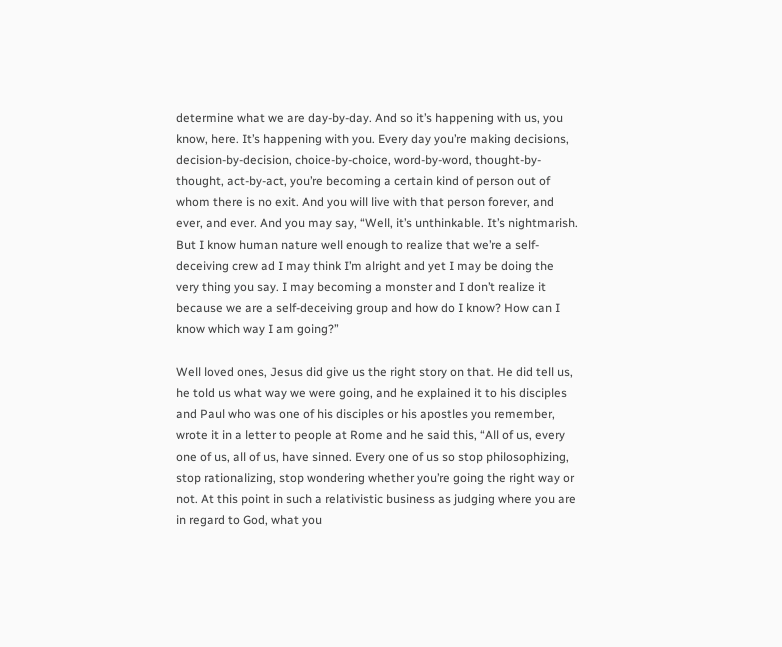determine what we are day-by-day. And so it’s happening with us, you know, here. It’s happening with you. Every day you’re making decisions, decision-by-decision, choice-by-choice, word-by-word, thought-by-thought, act-by-act, you’re becoming a certain kind of person out of whom there is no exit. And you will live with that person forever, and ever, and ever. And you may say, “Well, it’s unthinkable. It’s nightmarish. But I know human nature well enough to realize that we’re a self-deceiving crew ad I may think I’m alright and yet I may be doing the very thing you say. I may becoming a monster and I don’t realize it because we are a self-deceiving group and how do I know? How can I know which way I am going?”

Well loved ones, Jesus did give us the right story on that. He did tell us, he told us what way we were going, and he explained it to his disciples and Paul who was one of his disciples or his apostles you remember, wrote it in a letter to people at Rome and he said this, “All of us, every one of us, all of us, have sinned. Every one of us so stop philosophizing, stop rationalizing, stop wondering whether you’re going the right way or not. At this point in such a relativistic business as judging where you are in regard to God, what you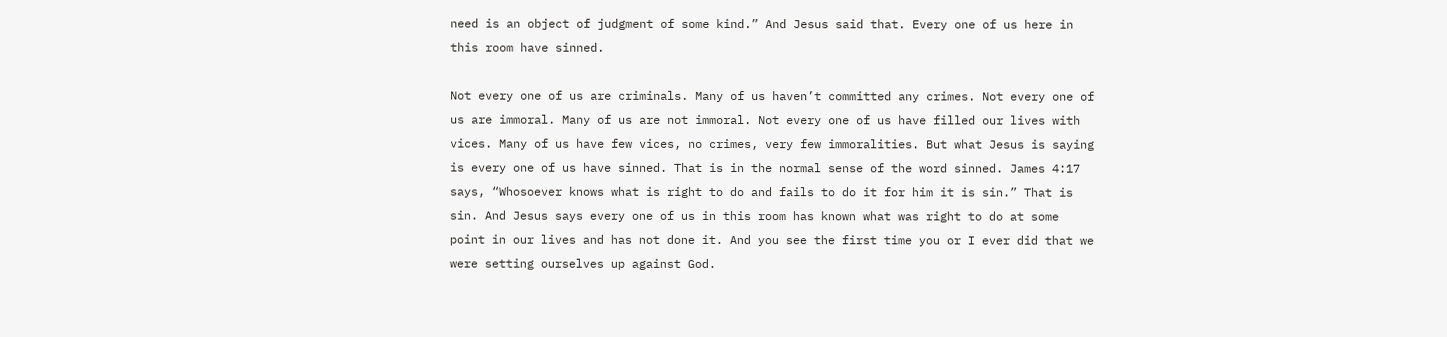need is an object of judgment of some kind.” And Jesus said that. Every one of us here in this room have sinned.

Not every one of us are criminals. Many of us haven’t committed any crimes. Not every one of us are immoral. Many of us are not immoral. Not every one of us have filled our lives with vices. Many of us have few vices, no crimes, very few immoralities. But what Jesus is saying is every one of us have sinned. That is in the normal sense of the word sinned. James 4:17 says, “Whosoever knows what is right to do and fails to do it for him it is sin.” That is sin. And Jesus says every one of us in this room has known what was right to do at some point in our lives and has not done it. And you see the first time you or I ever did that we were setting ourselves up against God.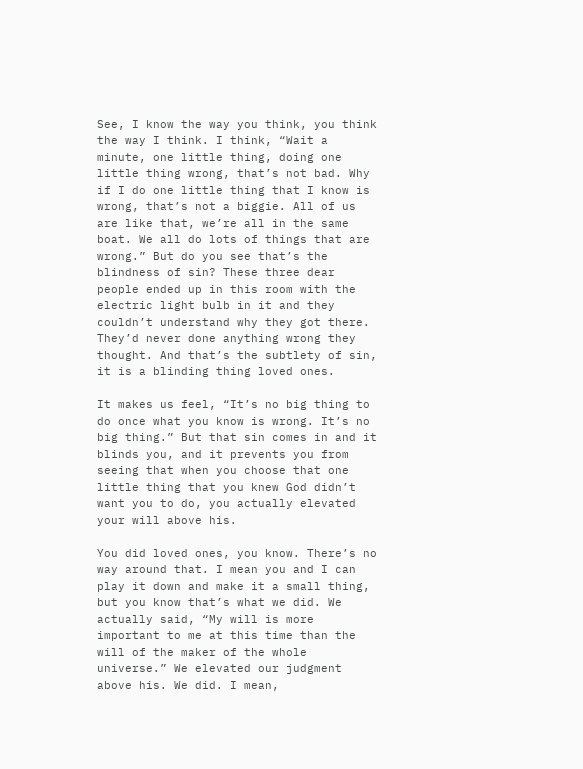See, I know the way you think, you think the way I think. I think, “Wait a minute, one little thing, doing one little thing wrong, that’s not bad. Why if I do one little thing that I know is wrong, that’s not a biggie. All of us are like that, we’re all in the same boat. We all do lots of things that are wrong.” But do you see that’s the blindness of sin? These three dear people ended up in this room with the electric light bulb in it and they couldn’t understand why they got there. They’d never done anything wrong they thought. And that’s the subtlety of sin, it is a blinding thing loved ones.

It makes us feel, “It’s no big thing to do once what you know is wrong. It’s no big thing.” But that sin comes in and it blinds you, and it prevents you from seeing that when you choose that one little thing that you knew God didn’t want you to do, you actually elevated your will above his.

You did loved ones, you know. There’s no way around that. I mean you and I can play it down and make it a small thing, but you know that’s what we did. We actually said, “My will is more important to me at this time than the will of the maker of the whole universe.” We elevated our judgment above his. We did. I mean,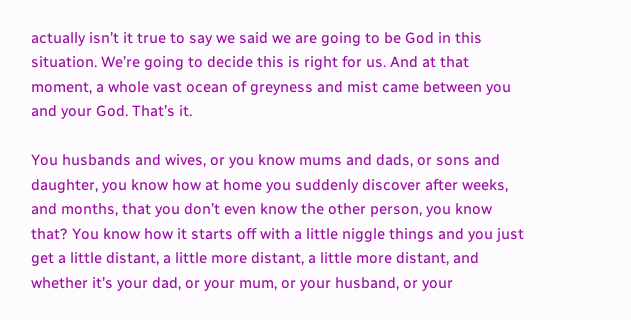actually isn’t it true to say we said we are going to be God in this situation. We’re going to decide this is right for us. And at that moment, a whole vast ocean of greyness and mist came between you and your God. That’s it.

You husbands and wives, or you know mums and dads, or sons and daughter, you know how at home you suddenly discover after weeks, and months, that you don’t even know the other person, you know that? You know how it starts off with a little niggle things and you just get a little distant, a little more distant, a little more distant, and whether it’s your dad, or your mum, or your husband, or your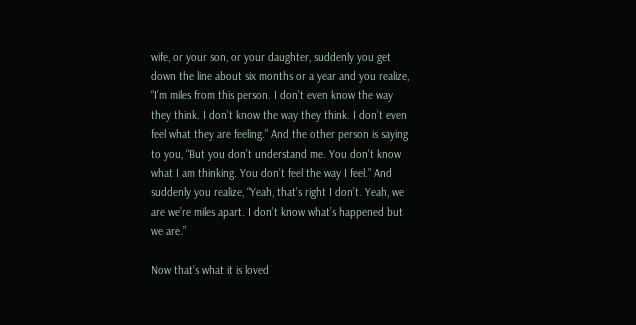wife, or your son, or your daughter, suddenly you get down the line about six months or a year and you realize, “I’m miles from this person. I don’t even know the way they think. I don’t know the way they think. I don’t even feel what they are feeling.” And the other person is saying to you, “But you don’t understand me. You don’t know what I am thinking. You don’t feel the way I feel.” And suddenly you realize, “Yeah, that’s right I don’t. Yeah, we are we’re miles apart. I don’t know what’s happened but we are.”

Now that’s what it is loved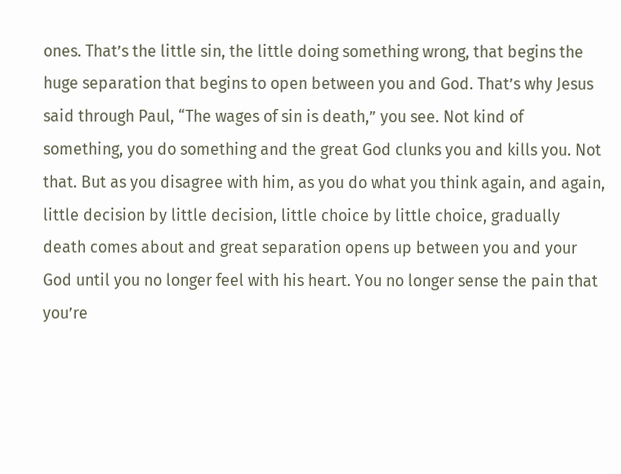ones. That’s the little sin, the little doing something wrong, that begins the huge separation that begins to open between you and God. That’s why Jesus said through Paul, “The wages of sin is death,” you see. Not kind of something, you do something and the great God clunks you and kills you. Not that. But as you disagree with him, as you do what you think again, and again, little decision by little decision, little choice by little choice, gradually death comes about and great separation opens up between you and your God until you no longer feel with his heart. You no longer sense the pain that you’re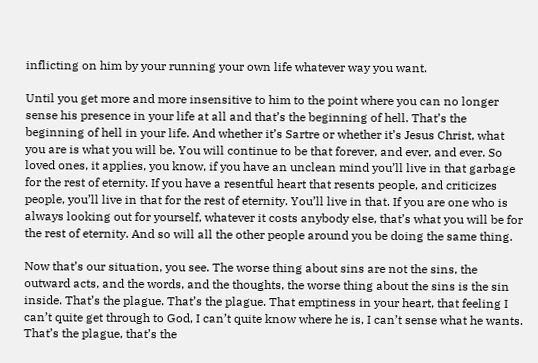inflicting on him by your running your own life whatever way you want.

Until you get more and more insensitive to him to the point where you can no longer sense his presence in your life at all and that’s the beginning of hell. That’s the beginning of hell in your life. And whether it’s Sartre or whether it’s Jesus Christ, what you are is what you will be. You will continue to be that forever, and ever, and ever. So loved ones, it applies, you know, if you have an unclean mind you’ll live in that garbage for the rest of eternity. If you have a resentful heart that resents people, and criticizes people, you’ll live in that for the rest of eternity. You’ll live in that. If you are one who is always looking out for yourself, whatever it costs anybody else, that’s what you will be for the rest of eternity. And so will all the other people around you be doing the same thing.

Now that’s our situation, you see. The worse thing about sins are not the sins, the outward acts, and the words, and the thoughts, the worse thing about the sins is the sin inside. That’s the plague. That’s the plague. That emptiness in your heart, that feeling I can’t quite get through to God, I can’t quite know where he is, I can’t sense what he wants. That’s the plague, that’s the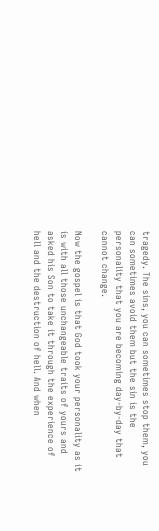tragedy. The sins, you can sometimes stop them, you can sometimes avoid them but the sin is the personality that you are becoming day-by-day that cannot change.

Now the gospel is that God took your personality as it is with all those unchangeable traits of yours and asked his Son to take it through the experience of hell and the destruction of hell. And when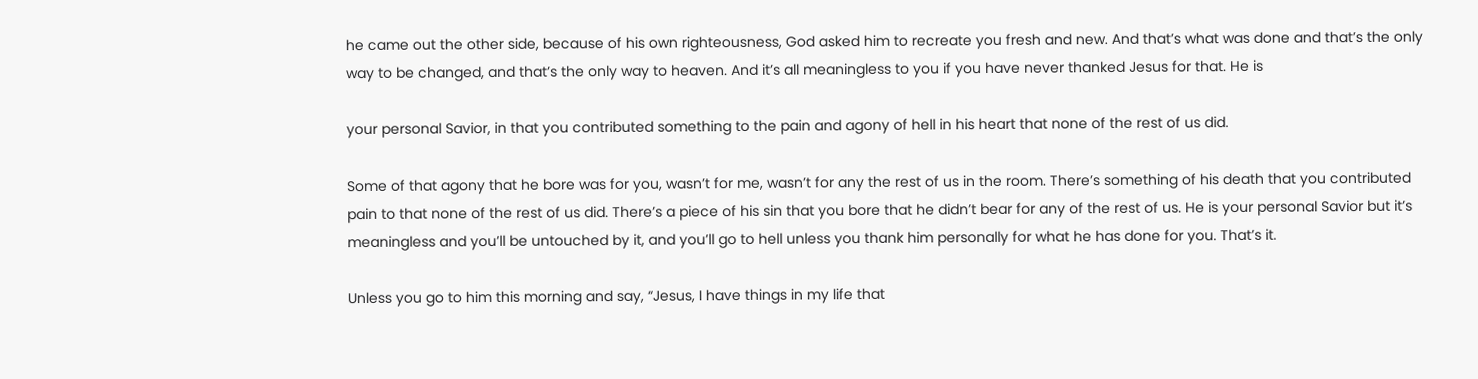he came out the other side, because of his own righteousness, God asked him to recreate you fresh and new. And that’s what was done and that’s the only way to be changed, and that’s the only way to heaven. And it’s all meaningless to you if you have never thanked Jesus for that. He is

your personal Savior, in that you contributed something to the pain and agony of hell in his heart that none of the rest of us did.

Some of that agony that he bore was for you, wasn’t for me, wasn’t for any the rest of us in the room. There’s something of his death that you contributed pain to that none of the rest of us did. There’s a piece of his sin that you bore that he didn’t bear for any of the rest of us. He is your personal Savior but it’s meaningless and you’ll be untouched by it, and you’ll go to hell unless you thank him personally for what he has done for you. That’s it.

Unless you go to him this morning and say, “Jesus, I have things in my life that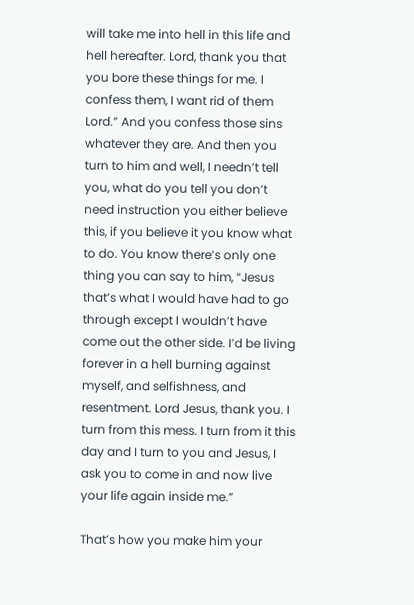will take me into hell in this life and hell hereafter. Lord, thank you that you bore these things for me. I confess them, I want rid of them Lord.” And you confess those sins whatever they are. And then you turn to him and well, I needn’t tell you, what do you tell you don’t need instruction you either believe this, if you believe it you know what to do. You know there’s only one thing you can say to him, “Jesus that’s what I would have had to go through except I wouldn’t have come out the other side. I’d be living forever in a hell burning against myself, and selfishness, and resentment. Lord Jesus, thank you. I turn from this mess. I turn from it this day and I turn to you and Jesus, I ask you to come in and now live your life again inside me.”

That’s how you make him your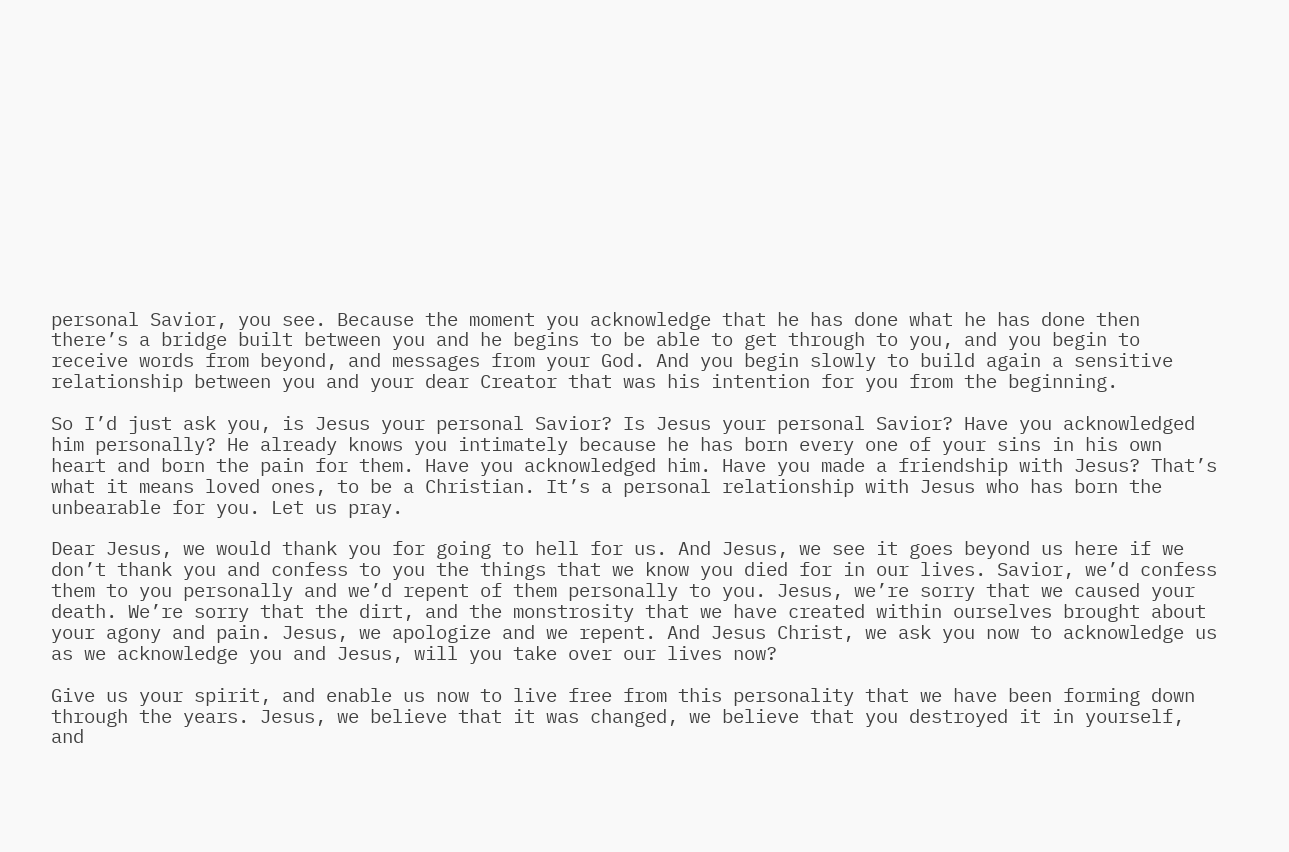personal Savior, you see. Because the moment you acknowledge that he has done what he has done then there’s a bridge built between you and he begins to be able to get through to you, and you begin to receive words from beyond, and messages from your God. And you begin slowly to build again a sensitive relationship between you and your dear Creator that was his intention for you from the beginning.

So I’d just ask you, is Jesus your personal Savior? Is Jesus your personal Savior? Have you acknowledged him personally? He already knows you intimately because he has born every one of your sins in his own heart and born the pain for them. Have you acknowledged him. Have you made a friendship with Jesus? That’s what it means loved ones, to be a Christian. It’s a personal relationship with Jesus who has born the unbearable for you. Let us pray.

Dear Jesus, we would thank you for going to hell for us. And Jesus, we see it goes beyond us here if we don’t thank you and confess to you the things that we know you died for in our lives. Savior, we’d confess them to you personally and we’d repent of them personally to you. Jesus, we’re sorry that we caused your death. We’re sorry that the dirt, and the monstrosity that we have created within ourselves brought about your agony and pain. Jesus, we apologize and we repent. And Jesus Christ, we ask you now to acknowledge us as we acknowledge you and Jesus, will you take over our lives now?

Give us your spirit, and enable us now to live free from this personality that we have been forming down through the years. Jesus, we believe that it was changed, we believe that you destroyed it in yourself, and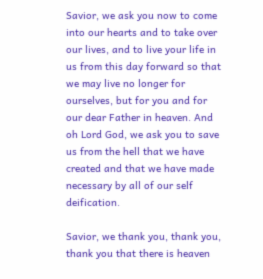Savior, we ask you now to come into our hearts and to take over our lives, and to live your life in us from this day forward so that we may live no longer for ourselves, but for you and for our dear Father in heaven. And oh Lord God, we ask you to save us from the hell that we have created and that we have made necessary by all of our self deification.

Savior, we thank you, thank you, thank you that there is heaven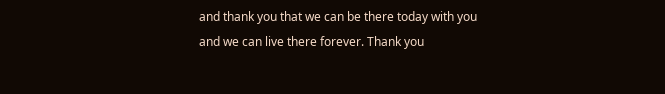and thank you that we can be there today with you and we can live there forever. Thank you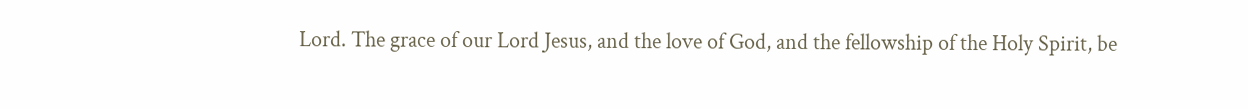Lord. The grace of our Lord Jesus, and the love of God, and the fellowship of the Holy Spirit, be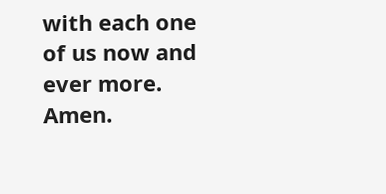with each one of us now and ever more. Amen.